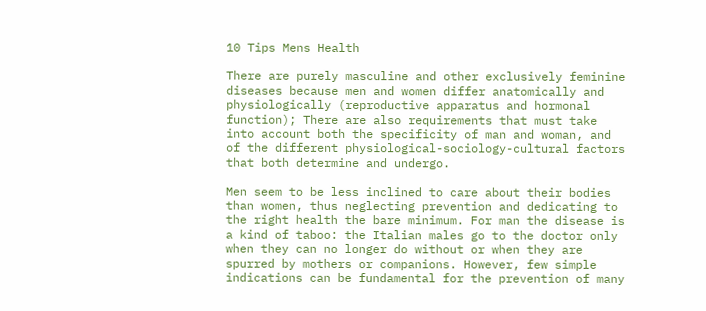10 Tips Mens Health

There are purely masculine and other exclusively feminine diseases because men and women differ anatomically and physiologically (reproductive apparatus and hormonal function); There are also requirements that must take into account both the specificity of man and woman, and of the different physiological-sociology-cultural factors that both determine and undergo.

Men seem to be less inclined to care about their bodies than women, thus neglecting prevention and dedicating to the right health the bare minimum. For man the disease is a kind of taboo: the Italian males go to the doctor only when they can no longer do without or when they are spurred by mothers or companions. However, few simple indications can be fundamental for the prevention of many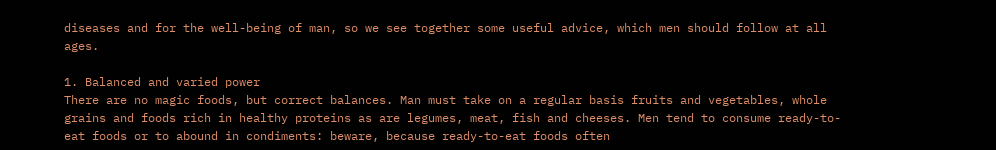diseases and for the well-being of man, so we see together some useful advice, which men should follow at all ages.

1. Balanced and varied power
There are no magic foods, but correct balances. Man must take on a regular basis fruits and vegetables, whole grains and foods rich in healthy proteins as are legumes, meat, fish and cheeses. Men tend to consume ready-to-eat foods or to abound in condiments: beware, because ready-to-eat foods often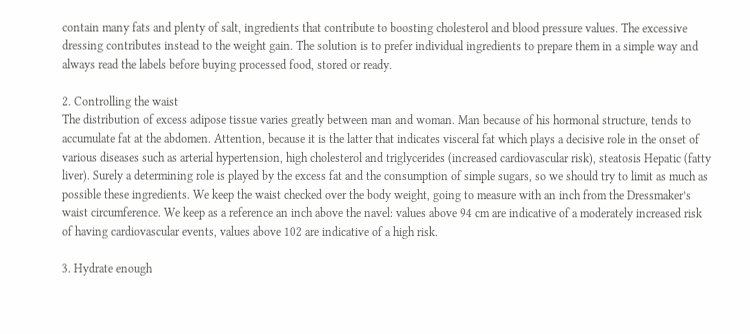contain many fats and plenty of salt, ingredients that contribute to boosting cholesterol and blood pressure values. The excessive dressing contributes instead to the weight gain. The solution is to prefer individual ingredients to prepare them in a simple way and always read the labels before buying processed food, stored or ready.

2. Controlling the waist
The distribution of excess adipose tissue varies greatly between man and woman. Man because of his hormonal structure, tends to accumulate fat at the abdomen. Attention, because it is the latter that indicates visceral fat which plays a decisive role in the onset of various diseases such as arterial hypertension, high cholesterol and triglycerides (increased cardiovascular risk), steatosis Hepatic (fatty liver). Surely a determining role is played by the excess fat and the consumption of simple sugars, so we should try to limit as much as possible these ingredients. We keep the waist checked over the body weight, going to measure with an inch from the Dressmaker’s waist circumference. We keep as a reference an inch above the navel: values above 94 cm are indicative of a moderately increased risk of having cardiovascular events, values above 102 are indicative of a high risk.

3. Hydrate enough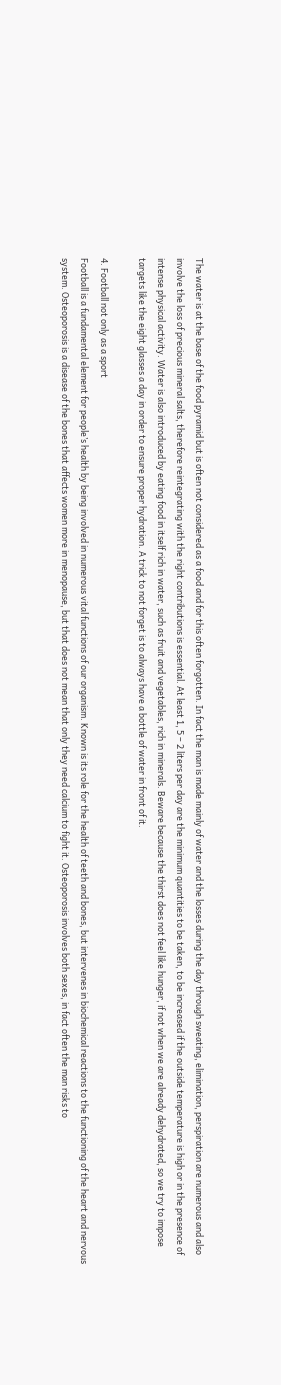The water is at the base of the food pyramid but is often not considered as a food and for this often forgotten. In fact the man is made mainly of water and the losses during the day through sweating, elimination, perspiration are numerous and also involve the loss of precious mineral salts, therefore reintegrating with the right contributions is essential. At least 1, 5 – 2 liters per day are the minimum quantities to be taken, to be increased if the outside temperature is high or in the presence of intense physical activity. Water is also introduced by eating food in itself rich in water, such as fruit and vegetables, rich in minerals. Beware because the thirst does not feel like hunger, if not when we are already dehydrated, so we try to impose targets like the eight glasses a day in order to ensure proper hydration. A trick to not forget is to always have a bottle of water in front of it.

4. Football not only as a sport
Football is a fundamental element for people’s health by being involved in numerous vital functions of our organism. Known is its role for the health of teeth and bones, but intervenes in biochemical reactions to the functioning of the heart and nervous system. Osteoporosis is a disease of the bones that affects women more in menopause, but that does not mean that only they need calcium to fight it. Osteoporosis involves both sexes, in fact often the man risks to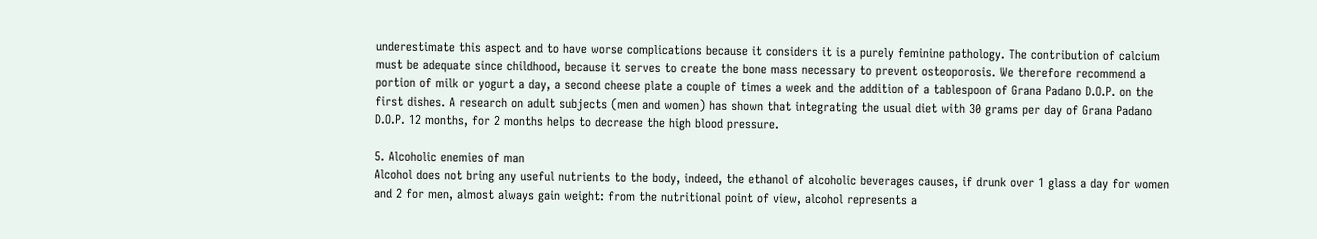underestimate this aspect and to have worse complications because it considers it is a purely feminine pathology. The contribution of calcium must be adequate since childhood, because it serves to create the bone mass necessary to prevent osteoporosis. We therefore recommend a portion of milk or yogurt a day, a second cheese plate a couple of times a week and the addition of a tablespoon of Grana Padano D.O.P. on the first dishes. A research on adult subjects (men and women) has shown that integrating the usual diet with 30 grams per day of Grana Padano D.O.P. 12 months, for 2 months helps to decrease the high blood pressure.

5. Alcoholic enemies of man
Alcohol does not bring any useful nutrients to the body, indeed, the ethanol of alcoholic beverages causes, if drunk over 1 glass a day for women and 2 for men, almost always gain weight: from the nutritional point of view, alcohol represents a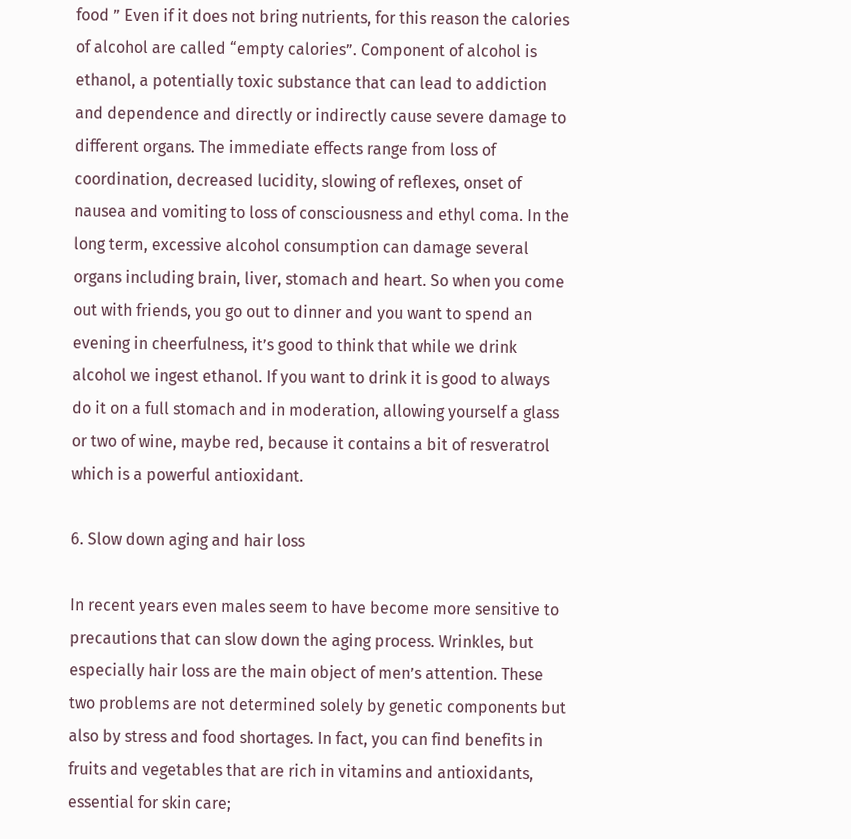food ” Even if it does not bring nutrients, for this reason the calories of alcohol are called “empty calories”. Component of alcohol is ethanol, a potentially toxic substance that can lead to addiction and dependence and directly or indirectly cause severe damage to different organs. The immediate effects range from loss of coordination, decreased lucidity, slowing of reflexes, onset of nausea and vomiting to loss of consciousness and ethyl coma. In the long term, excessive alcohol consumption can damage several organs including brain, liver, stomach and heart. So when you come out with friends, you go out to dinner and you want to spend an evening in cheerfulness, it’s good to think that while we drink alcohol we ingest ethanol. If you want to drink it is good to always do it on a full stomach and in moderation, allowing yourself a glass or two of wine, maybe red, because it contains a bit of resveratrol which is a powerful antioxidant.

6. Slow down aging and hair loss

In recent years even males seem to have become more sensitive to precautions that can slow down the aging process. Wrinkles, but especially hair loss are the main object of men’s attention. These two problems are not determined solely by genetic components but also by stress and food shortages. In fact, you can find benefits in fruits and vegetables that are rich in vitamins and antioxidants, essential for skin care;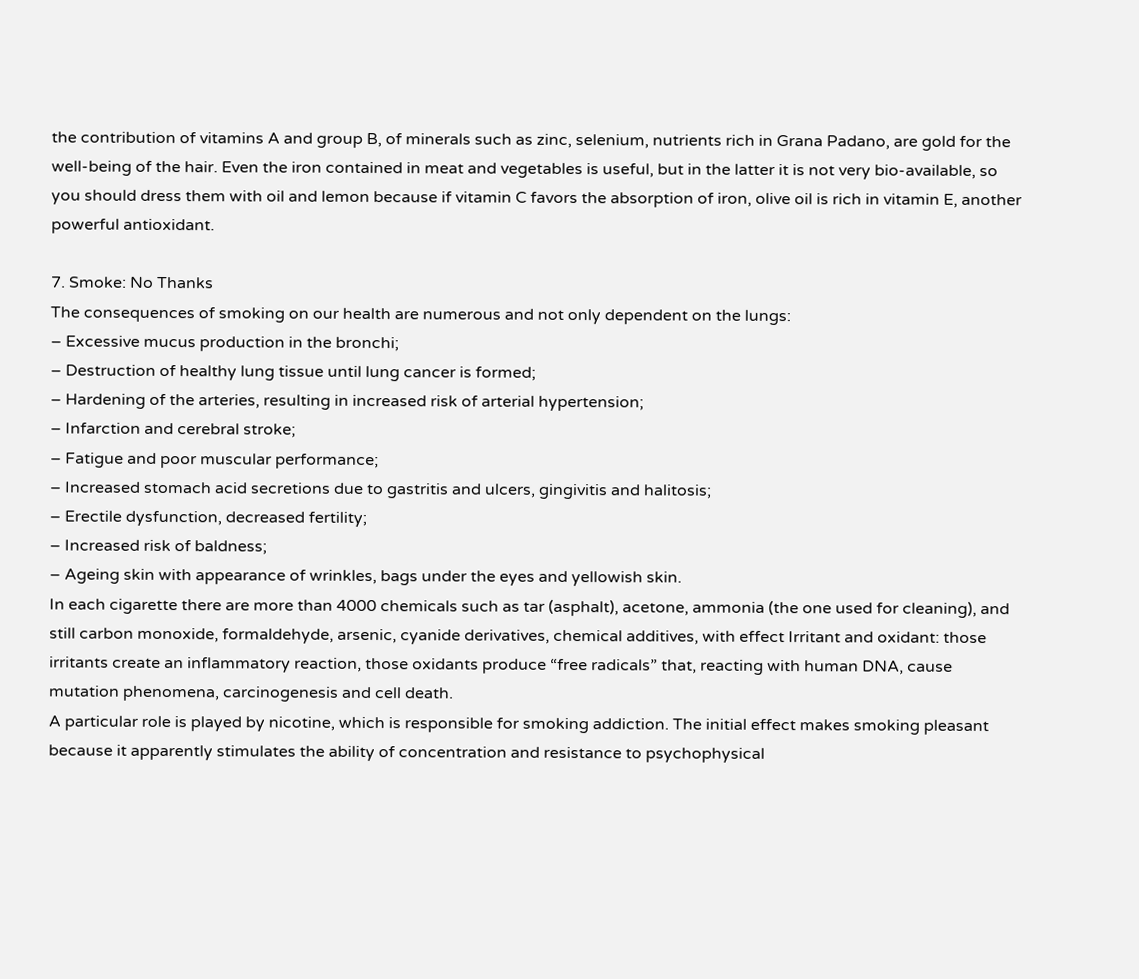the contribution of vitamins A and group B, of minerals such as zinc, selenium, nutrients rich in Grana Padano, are gold for the well-being of the hair. Even the iron contained in meat and vegetables is useful, but in the latter it is not very bio-available, so you should dress them with oil and lemon because if vitamin C favors the absorption of iron, olive oil is rich in vitamin E, another powerful antioxidant.

7. Smoke: No Thanks
The consequences of smoking on our health are numerous and not only dependent on the lungs:
– Excessive mucus production in the bronchi;
– Destruction of healthy lung tissue until lung cancer is formed;
– Hardening of the arteries, resulting in increased risk of arterial hypertension;
– Infarction and cerebral stroke;
– Fatigue and poor muscular performance;
– Increased stomach acid secretions due to gastritis and ulcers, gingivitis and halitosis;
– Erectile dysfunction, decreased fertility;
– Increased risk of baldness;
– Ageing skin with appearance of wrinkles, bags under the eyes and yellowish skin.
In each cigarette there are more than 4000 chemicals such as tar (asphalt), acetone, ammonia (the one used for cleaning), and still carbon monoxide, formaldehyde, arsenic, cyanide derivatives, chemical additives, with effect Irritant and oxidant: those irritants create an inflammatory reaction, those oxidants produce “free radicals” that, reacting with human DNA, cause mutation phenomena, carcinogenesis and cell death.
A particular role is played by nicotine, which is responsible for smoking addiction. The initial effect makes smoking pleasant because it apparently stimulates the ability of concentration and resistance to psychophysical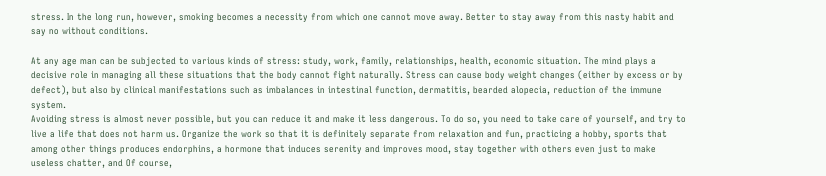stress. In the long run, however, smoking becomes a necessity from which one cannot move away. Better to stay away from this nasty habit and say no without conditions.

At any age man can be subjected to various kinds of stress: study, work, family, relationships, health, economic situation. The mind plays a decisive role in managing all these situations that the body cannot fight naturally. Stress can cause body weight changes (either by excess or by defect), but also by clinical manifestations such as imbalances in intestinal function, dermatitis, bearded alopecia, reduction of the immune system.
Avoiding stress is almost never possible, but you can reduce it and make it less dangerous. To do so, you need to take care of yourself, and try to live a life that does not harm us. Organize the work so that it is definitely separate from relaxation and fun, practicing a hobby, sports that among other things produces endorphins, a hormone that induces serenity and improves mood, stay together with others even just to make useless chatter, and Of course,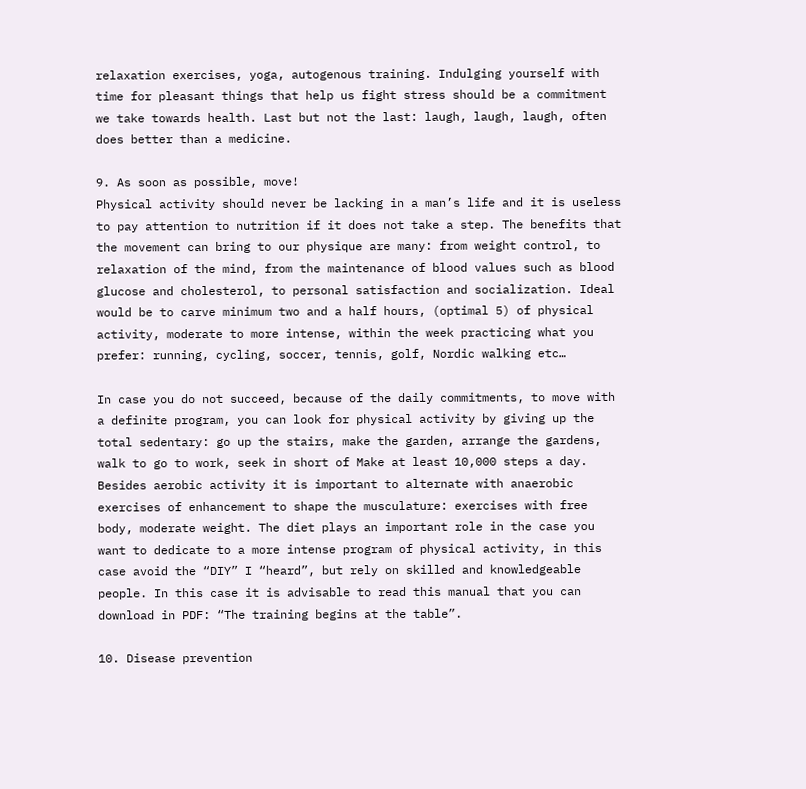relaxation exercises, yoga, autogenous training. Indulging yourself with time for pleasant things that help us fight stress should be a commitment we take towards health. Last but not the last: laugh, laugh, laugh, often does better than a medicine.

9. As soon as possible, move!
Physical activity should never be lacking in a man’s life and it is useless to pay attention to nutrition if it does not take a step. The benefits that the movement can bring to our physique are many: from weight control, to relaxation of the mind, from the maintenance of blood values such as blood glucose and cholesterol, to personal satisfaction and socialization. Ideal would be to carve minimum two and a half hours, (optimal 5) of physical activity, moderate to more intense, within the week practicing what you prefer: running, cycling, soccer, tennis, golf, Nordic walking etc…

In case you do not succeed, because of the daily commitments, to move with a definite program, you can look for physical activity by giving up the total sedentary: go up the stairs, make the garden, arrange the gardens, walk to go to work, seek in short of Make at least 10,000 steps a day. Besides aerobic activity it is important to alternate with anaerobic exercises of enhancement to shape the musculature: exercises with free body, moderate weight. The diet plays an important role in the case you want to dedicate to a more intense program of physical activity, in this case avoid the “DIY” I “heard”, but rely on skilled and knowledgeable people. In this case it is advisable to read this manual that you can download in PDF: “The training begins at the table”.

10. Disease prevention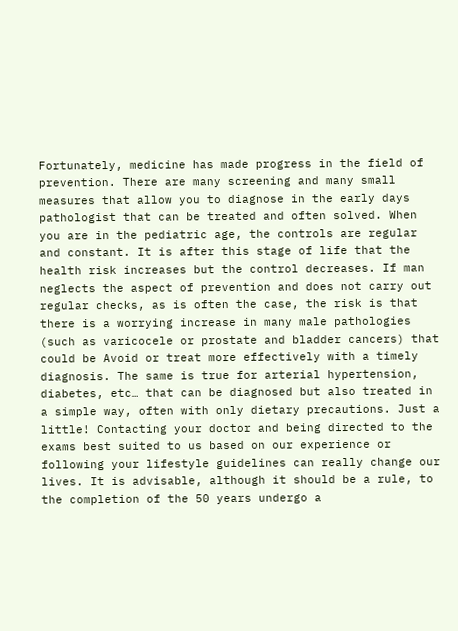Fortunately, medicine has made progress in the field of prevention. There are many screening and many small measures that allow you to diagnose in the early days pathologist that can be treated and often solved. When you are in the pediatric age, the controls are regular and constant. It is after this stage of life that the health risk increases but the control decreases. If man neglects the aspect of prevention and does not carry out regular checks, as is often the case, the risk is that there is a worrying increase in many male pathologies (such as varicocele or prostate and bladder cancers) that could be Avoid or treat more effectively with a timely diagnosis. The same is true for arterial hypertension, diabetes, etc… that can be diagnosed but also treated in a simple way, often with only dietary precautions. Just a little! Contacting your doctor and being directed to the exams best suited to us based on our experience or following your lifestyle guidelines can really change our lives. It is advisable, although it should be a rule, to the completion of the 50 years undergo a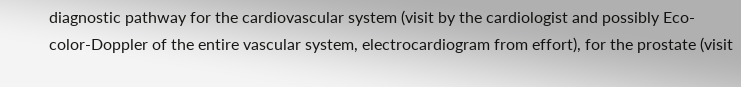diagnostic pathway for the cardiovascular system (visit by the cardiologist and possibly Eco-color-Doppler of the entire vascular system, electrocardiogram from effort), for the prostate (visit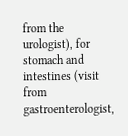from the urologist), for stomach and intestines (visit from gastroenterologist,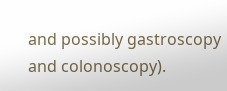and possibly gastroscopy and colonoscopy).